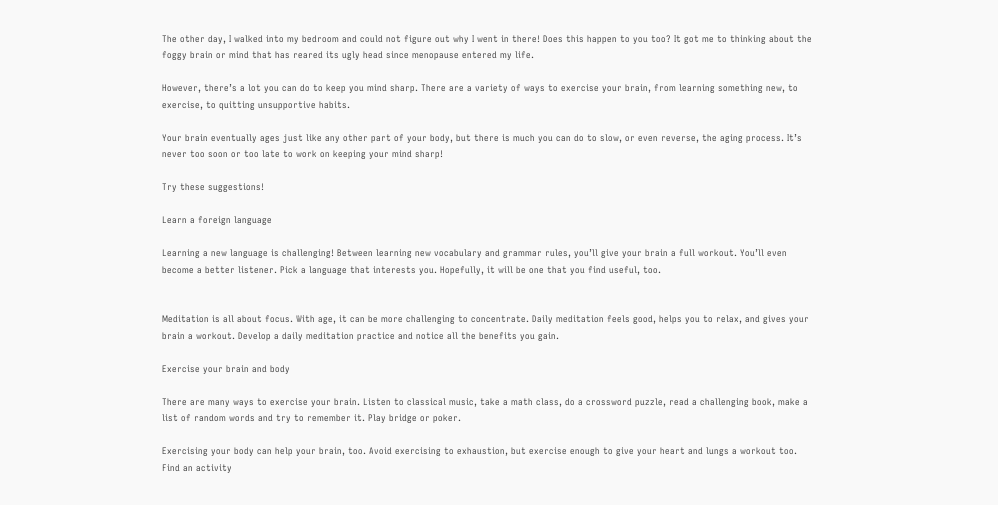The other day, I walked into my bedroom and could not figure out why I went in there! Does this happen to you too? It got me to thinking about the foggy brain or mind that has reared its ugly head since menopause entered my life.

However, there’s a lot you can do to keep you mind sharp. There are a variety of ways to exercise your brain, from learning something new, to exercise, to quitting unsupportive habits.

Your brain eventually ages just like any other part of your body, but there is much you can do to slow, or even reverse, the aging process. It’s never too soon or too late to work on keeping your mind sharp!

Try these suggestions!

Learn a foreign language

Learning a new language is challenging! Between learning new vocabulary and grammar rules, you’ll give your brain a full workout. You’ll even become a better listener. Pick a language that interests you. Hopefully, it will be one that you find useful, too.


Meditation is all about focus. With age, it can be more challenging to concentrate. Daily meditation feels good, helps you to relax, and gives your brain a workout. Develop a daily meditation practice and notice all the benefits you gain.

Exercise your brain and body

There are many ways to exercise your brain. Listen to classical music, take a math class, do a crossword puzzle, read a challenging book, make a list of random words and try to remember it. Play bridge or poker.

Exercising your body can help your brain, too. Avoid exercising to exhaustion, but exercise enough to give your heart and lungs a workout too. Find an activity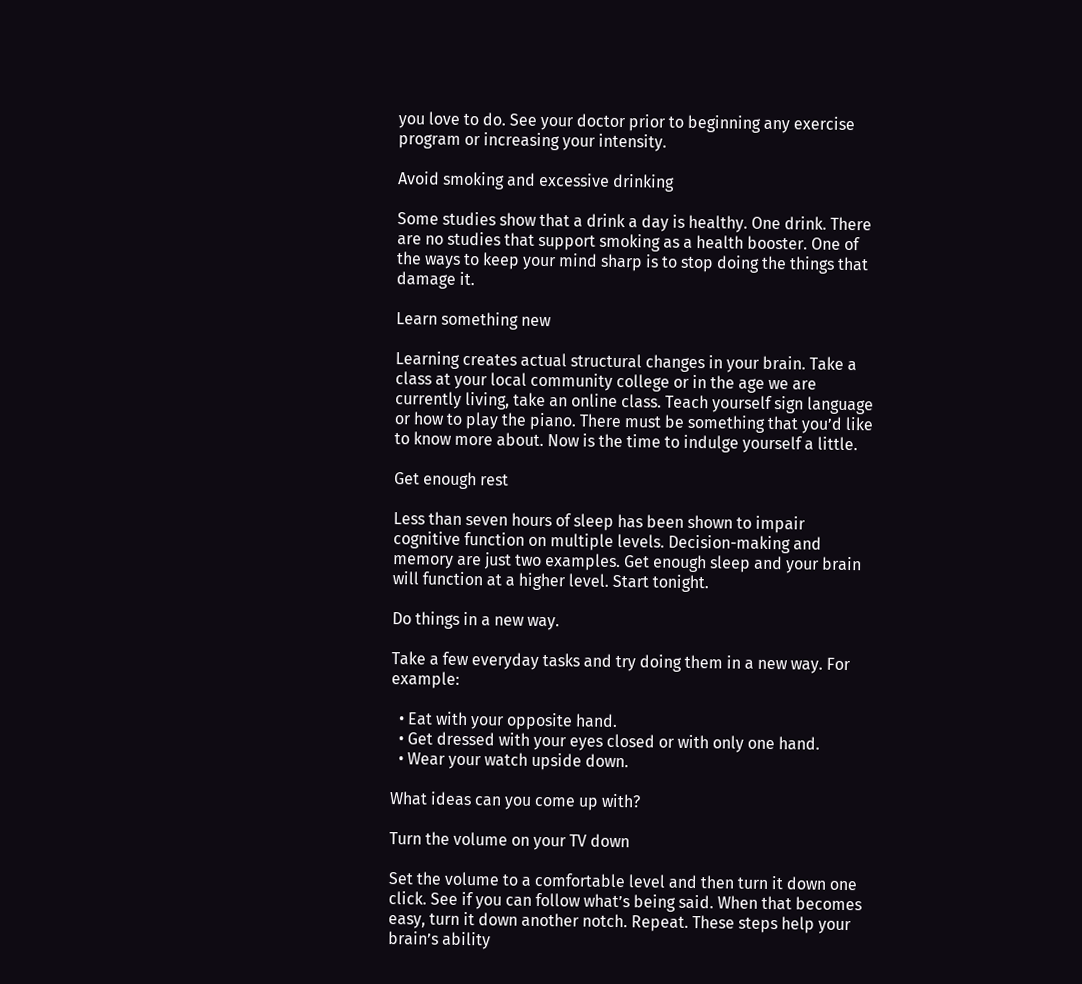you love to do. See your doctor prior to beginning any exercise program or increasing your intensity.

Avoid smoking and excessive drinking

Some studies show that a drink a day is healthy. One drink. There are no studies that support smoking as a health booster. One of the ways to keep your mind sharp is to stop doing the things that damage it.

Learn something new

Learning creates actual structural changes in your brain. Take a class at your local community college or in the age we are currently living, take an online class. Teach yourself sign language or how to play the piano. There must be something that you’d like to know more about. Now is the time to indulge yourself a little.

Get enough rest

Less than seven hours of sleep has been shown to impair cognitive function on multiple levels. Decision-making and memory are just two examples. Get enough sleep and your brain will function at a higher level. Start tonight.

Do things in a new way.

Take a few everyday tasks and try doing them in a new way. For example:

  • Eat with your opposite hand.
  • Get dressed with your eyes closed or with only one hand.
  • Wear your watch upside down.

What ideas can you come up with?

Turn the volume on your TV down

Set the volume to a comfortable level and then turn it down one click. See if you can follow what’s being said. When that becomes easy, turn it down another notch. Repeat. These steps help your brain’s ability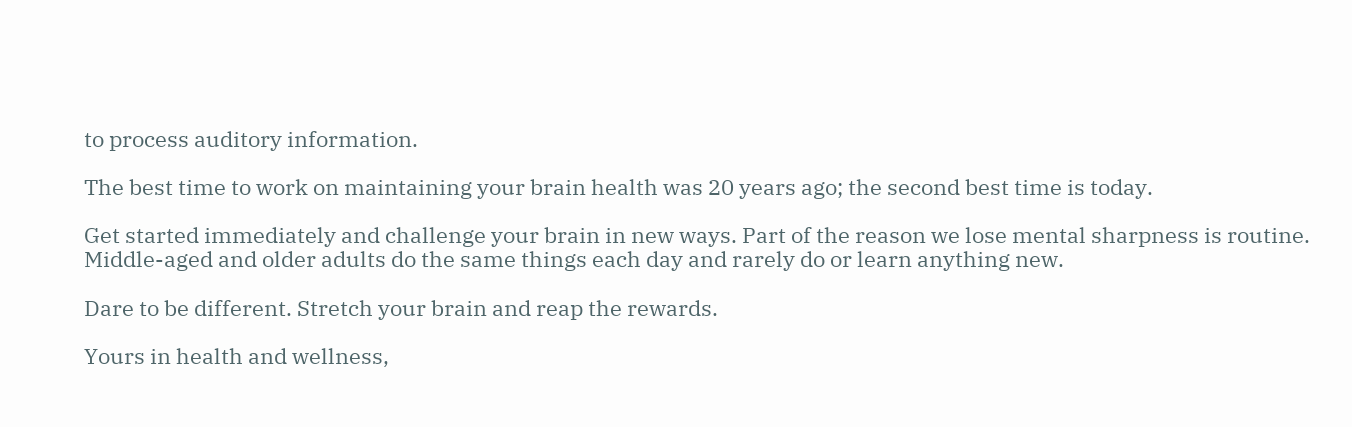to process auditory information.

The best time to work on maintaining your brain health was 20 years ago; the second best time is today.

Get started immediately and challenge your brain in new ways. Part of the reason we lose mental sharpness is routine. Middle-aged and older adults do the same things each day and rarely do or learn anything new.

Dare to be different. Stretch your brain and reap the rewards.

Yours in health and wellness,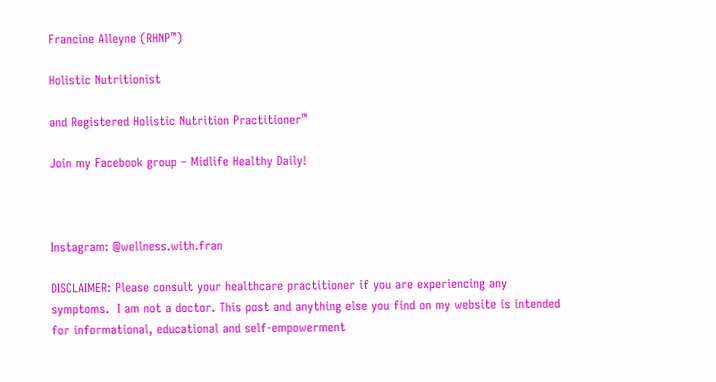Francine Alleyne (RHNP™)

Holistic Nutritionist

and Registered Holistic Nutrition Practitioner™

Join my Facebook group – Midlife Healthy Daily!



Instagram: @wellness.with.fran

DISCLAIMER: Please consult your healthcare practitioner if you are experiencing any symptoms.  I am not a doctor. This post and anything else you find on my website is intended for informational, educational and self-empowerment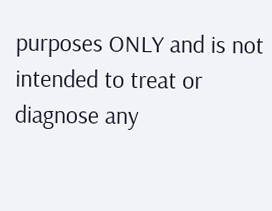purposes ONLY and is not intended to treat or diagnose any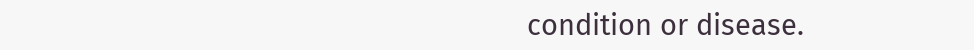condition or disease.